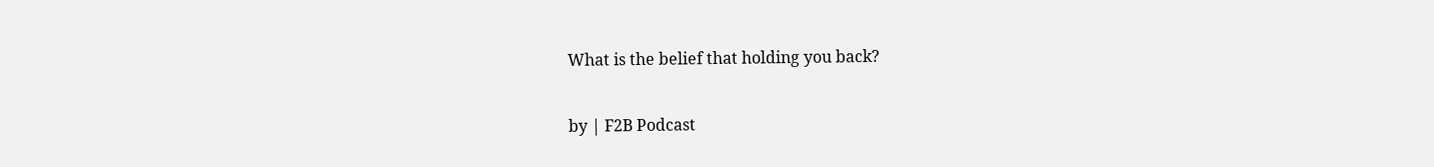What is the belief that holding you back?

by | F2B Podcast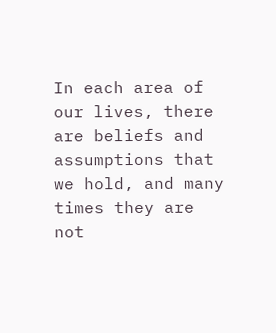In each area of our lives, there are beliefs and assumptions that we hold, and many times they are not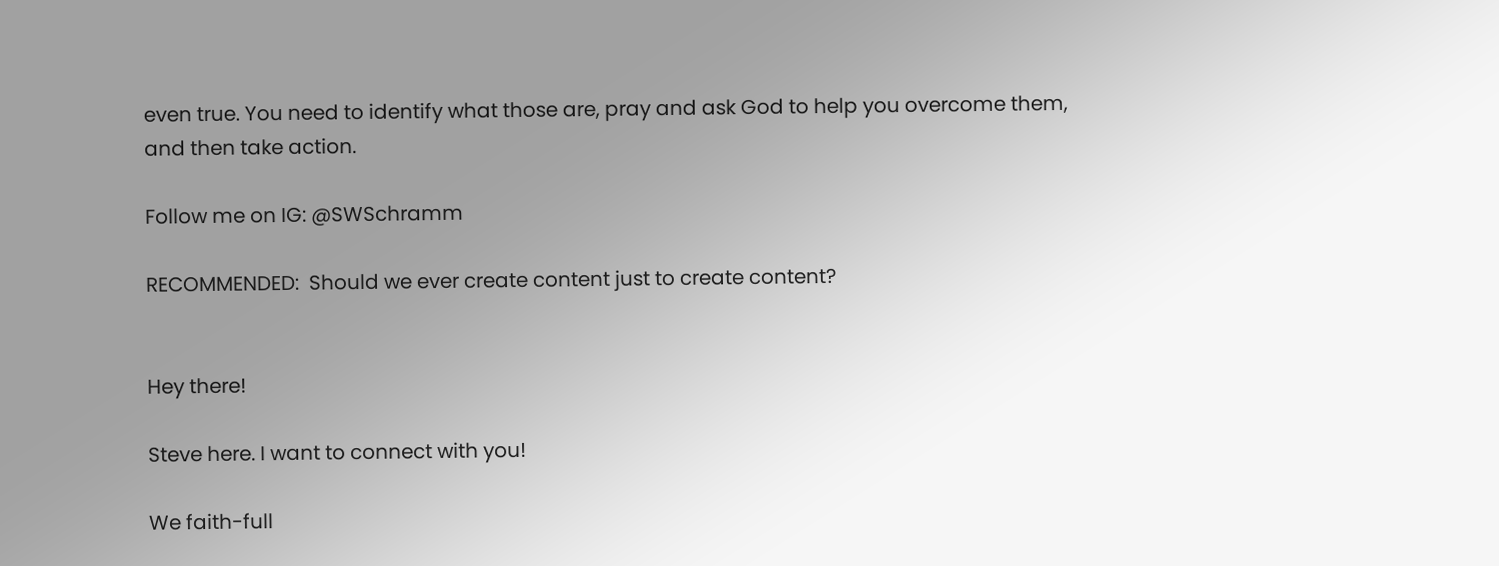even true. You need to identify what those are, pray and ask God to help you overcome them, and then take action.

Follow me on IG: @SWSchramm

RECOMMENDED:  Should we ever create content just to create content?


Hey there!

Steve here. I want to connect with you!

We faith-full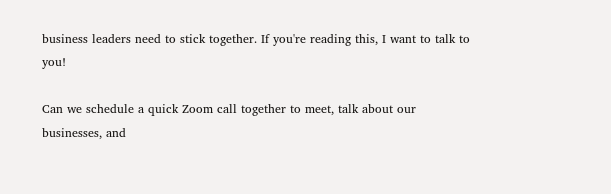business leaders need to stick together. If you're reading this, I want to talk to you!

Can we schedule a quick Zoom call together to meet, talk about our businesses, and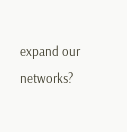expand our networks?